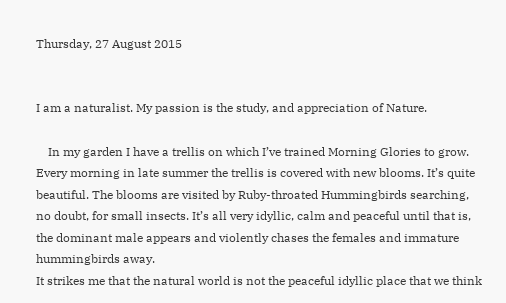Thursday, 27 August 2015


I am a naturalist. My passion is the study, and appreciation of Nature.

    In my garden I have a trellis on which I’ve trained Morning Glories to grow. Every morning in late summer the trellis is covered with new blooms. It’s quite beautiful. The blooms are visited by Ruby-throated Hummingbirds searching, no doubt, for small insects. It’s all very idyllic, calm and peaceful until that is, the dominant male appears and violently chases the females and immature hummingbirds away.
It strikes me that the natural world is not the peaceful idyllic place that we think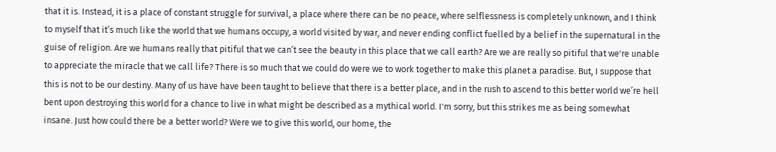that it is. Instead, it is a place of constant struggle for survival, a place where there can be no peace, where selflessness is completely unknown, and I think to myself that it’s much like the world that we humans occupy, a world visited by war, and never ending conflict fuelled by a belief in the supernatural in the guise of religion. Are we humans really that pitiful that we can’t see the beauty in this place that we call earth? Are we are really so pitiful that we're unable to appreciate the miracle that we call life? There is so much that we could do were we to work together to make this planet a paradise. But, I suppose that this is not to be our destiny. Many of us have have been taught to believe that there is a better place, and in the rush to ascend to this better world we’re hell bent upon destroying this world for a chance to live in what might be described as a mythical world. I'm sorry, but this strikes me as being somewhat insane. Just how could there be a better world? Were we to give this world, our home, the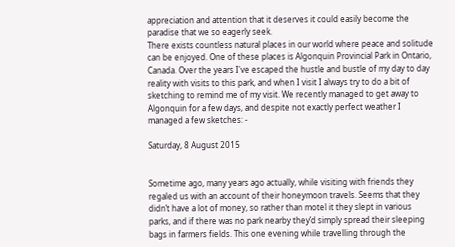appreciation and attention that it deserves it could easily become the paradise that we so eagerly seek.
There exists countless natural places in our world where peace and solitude can be enjoyed. One of these places is Algonquin Provincial Park in Ontario, Canada. Over the years I've escaped the hustle and bustle of my day to day reality with visits to this park, and when I visit I always try to do a bit of sketching to remind me of my visit. We recently managed to get away to Algonquin for a few days, and despite not exactly perfect weather I managed a few sketches: -

Saturday, 8 August 2015


Sometime ago, many years ago actually, while visiting with friends they regaled us with an account of their honeymoon travels. Seems that they didn’t have a lot of money, so rather than motel it they slept in various parks, and if there was no park nearby they’d simply spread their sleeping bags in farmers fields. This one evening while travelling through the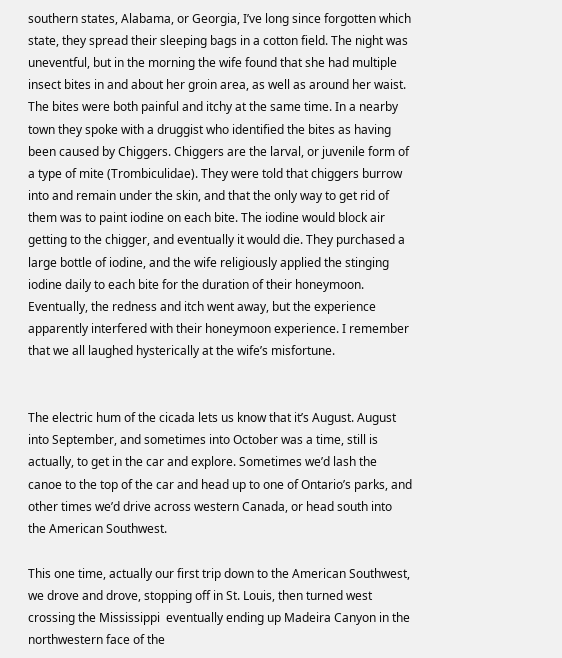southern states, Alabama, or Georgia, I’ve long since forgotten which state, they spread their sleeping bags in a cotton field. The night was uneventful, but in the morning the wife found that she had multiple insect bites in and about her groin area, as well as around her waist. The bites were both painful and itchy at the same time. In a nearby town they spoke with a druggist who identified the bites as having been caused by Chiggers. Chiggers are the larval, or juvenile form of a type of mite (Trombiculidae). They were told that chiggers burrow into and remain under the skin, and that the only way to get rid of them was to paint iodine on each bite. The iodine would block air getting to the chigger, and eventually it would die. They purchased a large bottle of iodine, and the wife religiously applied the stinging iodine daily to each bite for the duration of their honeymoon. Eventually, the redness and itch went away, but the experience apparently interfered with their honeymoon experience. I remember that we all laughed hysterically at the wife’s misfortune.


The electric hum of the cicada lets us know that it’s August. August into September, and sometimes into October was a time, still is actually, to get in the car and explore. Sometimes we’d lash the canoe to the top of the car and head up to one of Ontario’s parks, and other times we’d drive across western Canada, or head south into the American Southwest.

This one time, actually our first trip down to the American Southwest, we drove and drove, stopping off in St. Louis, then turned west crossing the Mississippi  eventually ending up Madeira Canyon in the northwestern face of the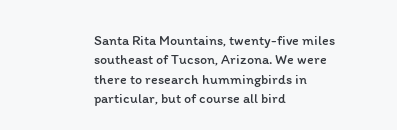Santa Rita Mountains, twenty-five miles southeast of Tucson, Arizona. We were there to research hummingbirds in particular, but of course all bird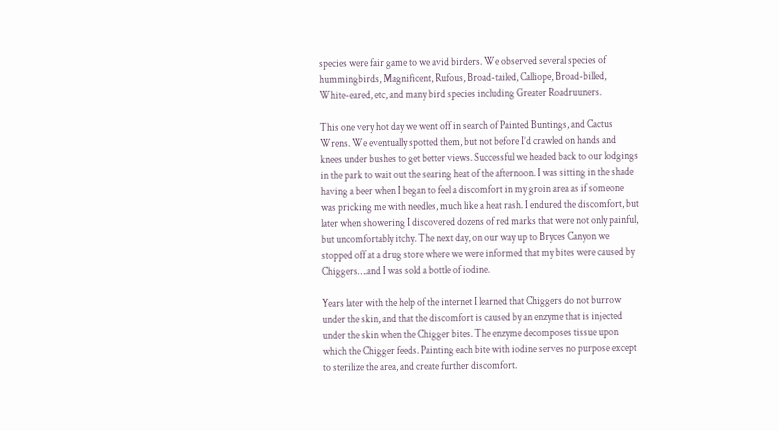species were fair game to we avid birders. We observed several species of hummingbirds, Magnificent, Rufous, Broad-tailed, Calliope, Broad-billed, White-eared, etc, and many bird species including Greater Roadruuners.

This one very hot day we went off in search of Painted Buntings, and Cactus Wrens. We eventually spotted them, but not before I’d crawled on hands and knees under bushes to get better views. Successful we headed back to our lodgings in the park to wait out the searing heat of the afternoon. I was sitting in the shade having a beer when I began to feel a discomfort in my groin area as if someone was pricking me with needles, much like a heat rash. I endured the discomfort, but later when showering I discovered dozens of red marks that were not only painful, but uncomfortably itchy. The next day, on our way up to Bryces Canyon we stopped off at a drug store where we were informed that my bites were caused by Chiggers….and I was sold a bottle of iodine.

Years later with the help of the internet I learned that Chiggers do not burrow under the skin, and that the discomfort is caused by an enzyme that is injected under the skin when the Chigger bites. The enzyme decomposes tissue upon which the Chigger feeds. Painting each bite with iodine serves no purpose except to sterilize the area, and create further discomfort.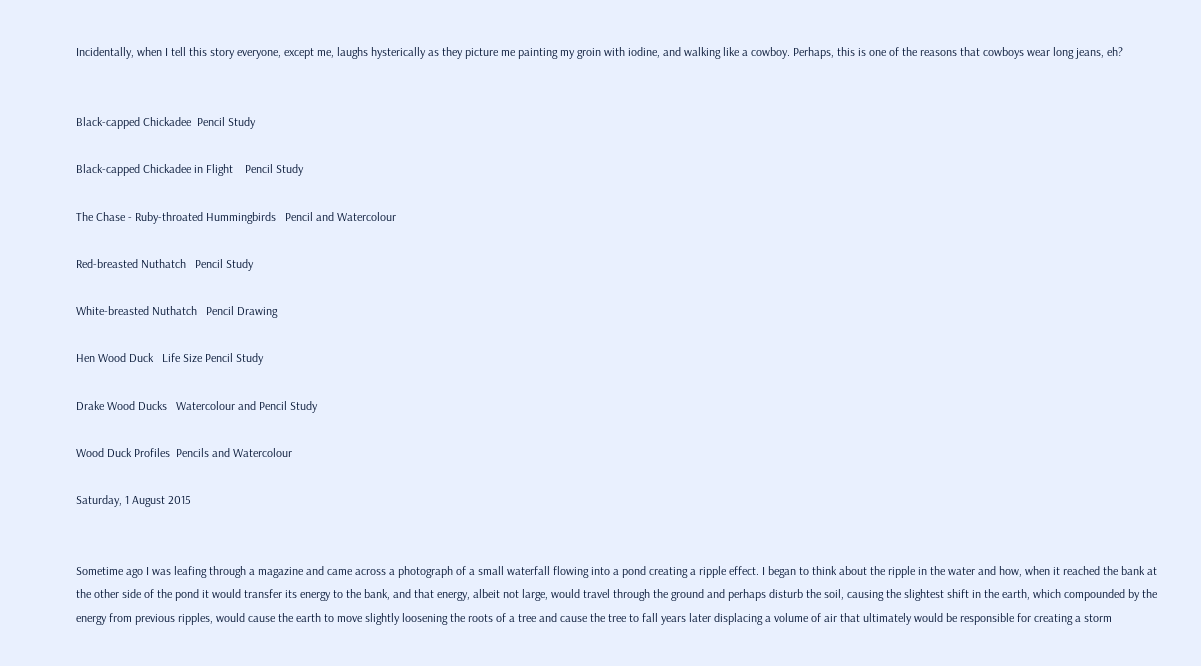Incidentally, when I tell this story everyone, except me, laughs hysterically as they picture me painting my groin with iodine, and walking like a cowboy. Perhaps, this is one of the reasons that cowboys wear long jeans, eh?


Black-capped Chickadee  Pencil Study

Black-capped Chickadee in Flight    Pencil Study

The Chase - Ruby-throated Hummingbirds   Pencil and Watercolour

Red-breasted Nuthatch   Pencil Study

White-breasted Nuthatch   Pencil Drawing

Hen Wood Duck   Life Size Pencil Study

Drake Wood Ducks   Watercolour and Pencil Study

Wood Duck Profiles  Pencils and Watercolour

Saturday, 1 August 2015


Sometime ago I was leafing through a magazine and came across a photograph of a small waterfall flowing into a pond creating a ripple effect. I began to think about the ripple in the water and how, when it reached the bank at the other side of the pond it would transfer its energy to the bank, and that energy, albeit not large, would travel through the ground and perhaps disturb the soil, causing the slightest shift in the earth, which compounded by the energy from previous ripples, would cause the earth to move slightly loosening the roots of a tree and cause the tree to fall years later displacing a volume of air that ultimately would be responsible for creating a storm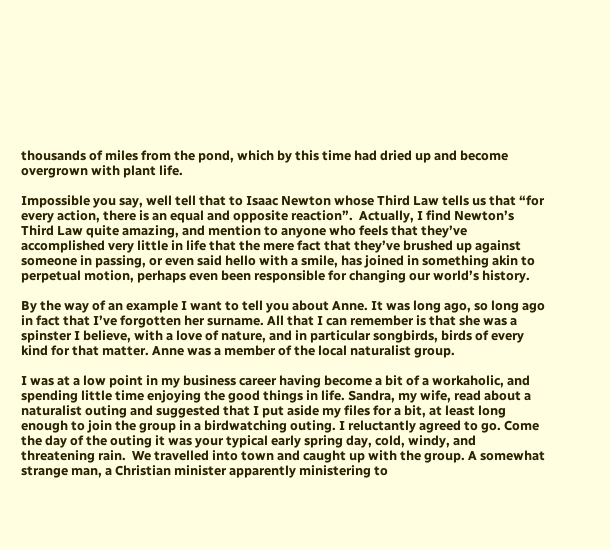thousands of miles from the pond, which by this time had dried up and become overgrown with plant life.

Impossible you say, well tell that to Isaac Newton whose Third Law tells us that “for every action, there is an equal and opposite reaction”.  Actually, I find Newton’s Third Law quite amazing, and mention to anyone who feels that they’ve accomplished very little in life that the mere fact that they’ve brushed up against someone in passing, or even said hello with a smile, has joined in something akin to perpetual motion, perhaps even been responsible for changing our world’s history.

By the way of an example I want to tell you about Anne. It was long ago, so long ago in fact that I’ve forgotten her surname. All that I can remember is that she was a spinster I believe, with a love of nature, and in particular songbirds, birds of every kind for that matter. Anne was a member of the local naturalist group.

I was at a low point in my business career having become a bit of a workaholic, and spending little time enjoying the good things in life. Sandra, my wife, read about a naturalist outing and suggested that I put aside my files for a bit, at least long enough to join the group in a birdwatching outing. I reluctantly agreed to go. Come the day of the outing it was your typical early spring day, cold, windy, and threatening rain.  We travelled into town and caught up with the group. A somewhat strange man, a Christian minister apparently ministering to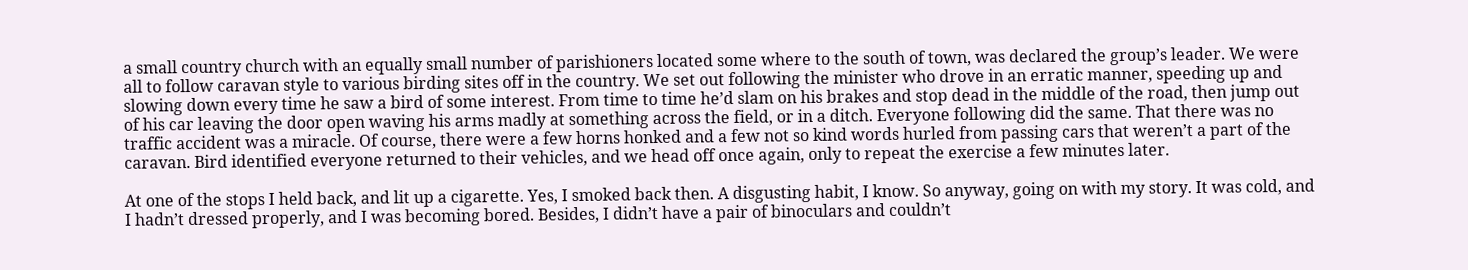a small country church with an equally small number of parishioners located some where to the south of town, was declared the group’s leader. We were all to follow caravan style to various birding sites off in the country. We set out following the minister who drove in an erratic manner, speeding up and slowing down every time he saw a bird of some interest. From time to time he’d slam on his brakes and stop dead in the middle of the road, then jump out of his car leaving the door open waving his arms madly at something across the field, or in a ditch. Everyone following did the same. That there was no traffic accident was a miracle. Of course, there were a few horns honked and a few not so kind words hurled from passing cars that weren’t a part of the caravan. Bird identified everyone returned to their vehicles, and we head off once again, only to repeat the exercise a few minutes later.

At one of the stops I held back, and lit up a cigarette. Yes, I smoked back then. A disgusting habit, I know. So anyway, going on with my story. It was cold, and I hadn’t dressed properly, and I was becoming bored. Besides, I didn’t have a pair of binoculars and couldn’t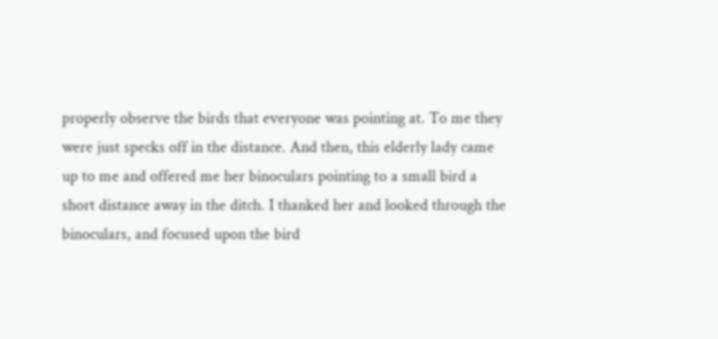properly observe the birds that everyone was pointing at. To me they were just specks off in the distance. And then, this elderly lady came up to me and offered me her binoculars pointing to a small bird a short distance away in the ditch. I thanked her and looked through the binoculars, and focused upon the bird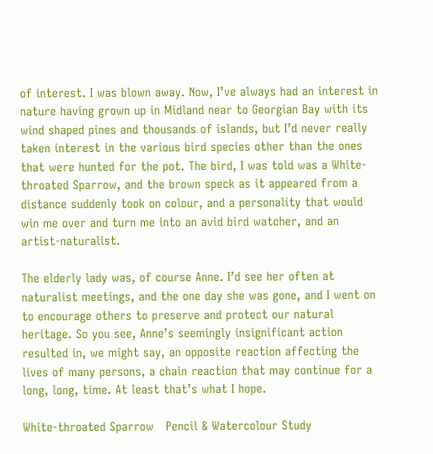of interest. I was blown away. Now, I’ve always had an interest in nature having grown up in Midland near to Georgian Bay with its wind shaped pines and thousands of islands, but I’d never really taken interest in the various bird species other than the ones that were hunted for the pot. The bird, I was told was a White-throated Sparrow, and the brown speck as it appeared from a distance suddenly took on colour, and a personality that would win me over and turn me into an avid bird watcher, and an artist-naturalist.

The elderly lady was, of course Anne. I’d see her often at naturalist meetings, and the one day she was gone, and I went on to encourage others to preserve and protect our natural heritage. So you see, Anne’s seemingly insignificant action resulted in, we might say, an opposite reaction affecting the lives of many persons, a chain reaction that may continue for a long, long, time. At least that’s what I hope.

White-throated Sparrow   Pencil & Watercolour Study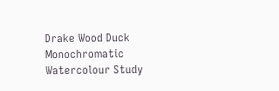Drake Wood Duck  Monochromatic Watercolour Study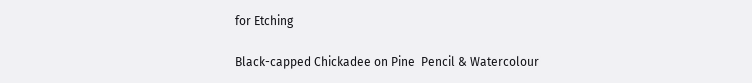for Etching

Black-capped Chickadee on Pine  Pencil & Watercolour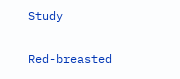Study

Red-breasted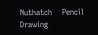Nuthatch     Pencil Drawing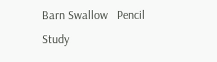Barn Swallow   Pencil Study